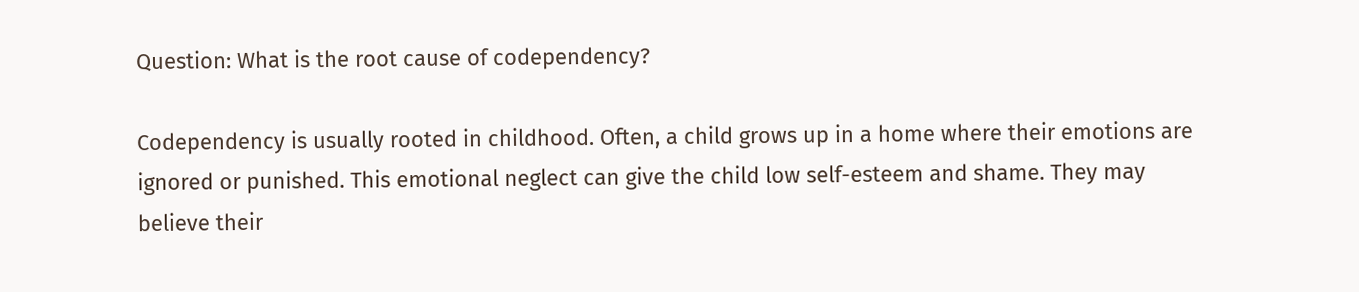Question: What is the root cause of codependency?

Codependency is usually rooted in childhood. Often, a child grows up in a home where their emotions are ignored or punished. This emotional neglect can give the child low self-esteem and shame. They may believe their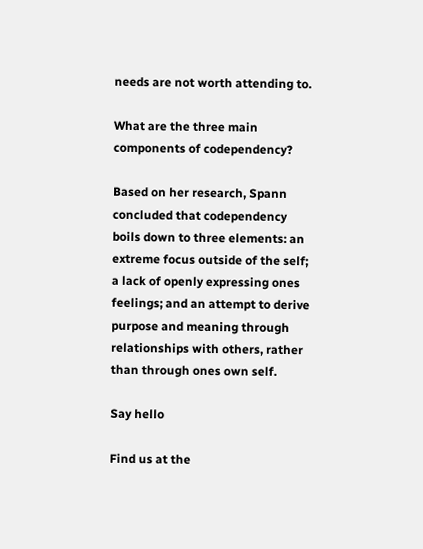needs are not worth attending to.

What are the three main components of codependency?

Based on her research, Spann concluded that codependency boils down to three elements: an extreme focus outside of the self; a lack of openly expressing ones feelings; and an attempt to derive purpose and meaning through relationships with others, rather than through ones own self.

Say hello

Find us at the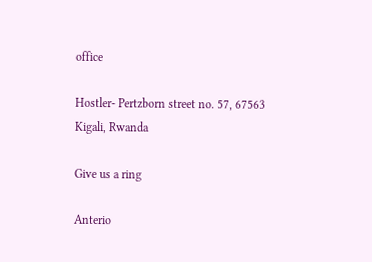office

Hostler- Pertzborn street no. 57, 67563 Kigali, Rwanda

Give us a ring

Anterio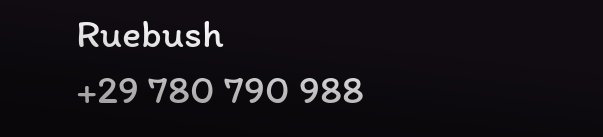Ruebush
+29 780 790 988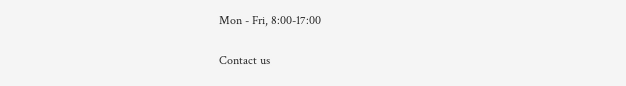Mon - Fri, 8:00-17:00

Contact us